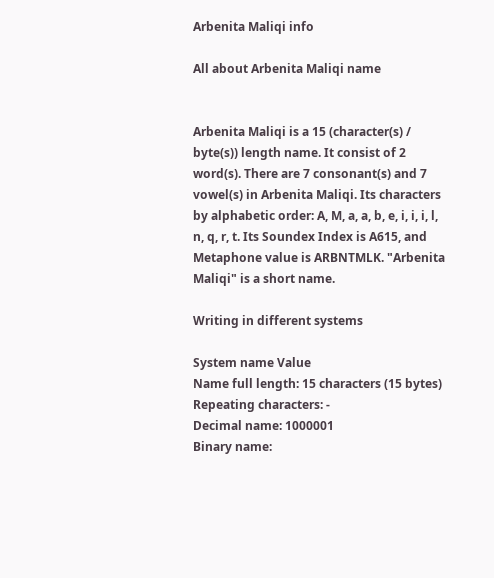Arbenita Maliqi info

All about Arbenita Maliqi name


Arbenita Maliqi is a 15 (character(s) / byte(s)) length name. It consist of 2 word(s). There are 7 consonant(s) and 7 vowel(s) in Arbenita Maliqi. Its characters by alphabetic order: A, M, a, a, b, e, i, i, i, l, n, q, r, t. Its Soundex Index is A615, and Metaphone value is ARBNTMLK. "Arbenita Maliqi" is a short name.

Writing in different systems

System name Value
Name full length: 15 characters (15 bytes)
Repeating characters: -
Decimal name: 1000001
Binary name: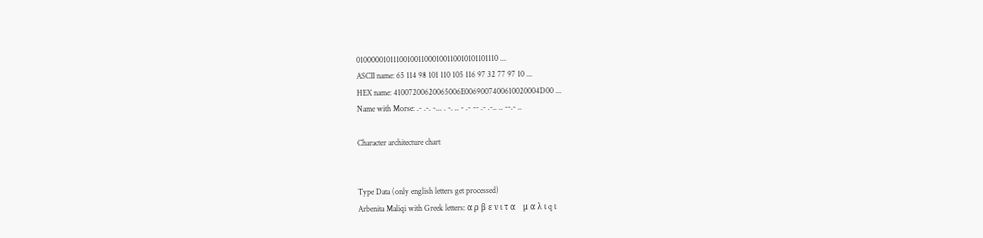0100000101110010011000100110010101101110 ...
ASCII name: 65 114 98 101 110 105 116 97 32 77 97 10 ...
HEX name: 41007200620065006E0069007400610020004D00 ...
Name with Morse: .- .-. -... . -. .. - .- -- .- .-.. .. --.- ..

Character architecture chart


Type Data (only english letters get processed)
Arbenita Maliqi with Greek letters: α ρ β ε ν ι τ α    μ α λ ι q ι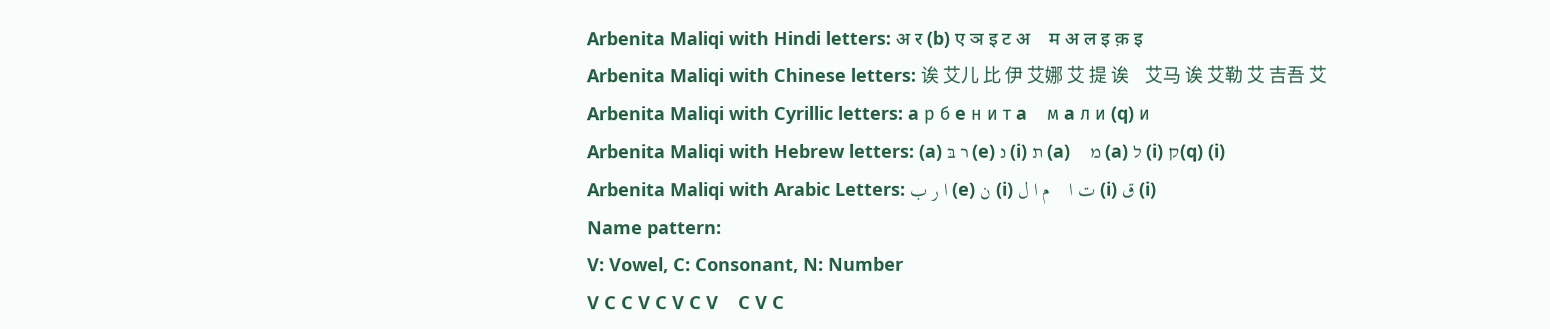Arbenita Maliqi with Hindi letters: अ र (b) ए ञ इ ट अ    म अ ल इ क़ इ
Arbenita Maliqi with Chinese letters: 诶 艾儿 比 伊 艾娜 艾 提 诶    艾马 诶 艾勒 艾 吉吾 艾
Arbenita Maliqi with Cyrillic letters: a р б e н и т a    м a л и (q) и
Arbenita Maliqi with Hebrew letters: (a) ר בּ (e) נ (i) ת (a)    מ (a) ל (i) ק(q) (i)
Arbenita Maliqi with Arabic Letters: ا ر ب (e) ن (i) ت ا    م ا ل (i) ق (i)
Name pattern:
V: Vowel, C: Consonant, N: Number
V C C V C V C V    C V C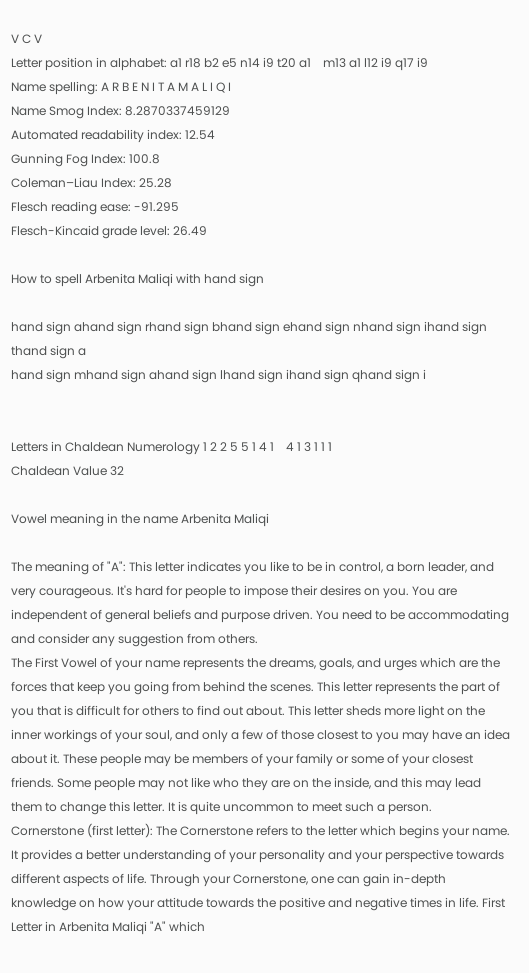V C V
Letter position in alphabet: a1 r18 b2 e5 n14 i9 t20 a1    m13 a1 l12 i9 q17 i9
Name spelling: A R B E N I T A M A L I Q I
Name Smog Index: 8.2870337459129
Automated readability index: 12.54
Gunning Fog Index: 100.8
Coleman–Liau Index: 25.28
Flesch reading ease: -91.295
Flesch-Kincaid grade level: 26.49

How to spell Arbenita Maliqi with hand sign

hand sign ahand sign rhand sign bhand sign ehand sign nhand sign ihand sign thand sign a
hand sign mhand sign ahand sign lhand sign ihand sign qhand sign i


Letters in Chaldean Numerology 1 2 2 5 5 1 4 1    4 1 3 1 1 1
Chaldean Value 32

Vowel meaning in the name Arbenita Maliqi

The meaning of "A": This letter indicates you like to be in control, a born leader, and very courageous. It's hard for people to impose their desires on you. You are independent of general beliefs and purpose driven. You need to be accommodating and consider any suggestion from others.
The First Vowel of your name represents the dreams, goals, and urges which are the forces that keep you going from behind the scenes. This letter represents the part of you that is difficult for others to find out about. This letter sheds more light on the inner workings of your soul, and only a few of those closest to you may have an idea about it. These people may be members of your family or some of your closest friends. Some people may not like who they are on the inside, and this may lead them to change this letter. It is quite uncommon to meet such a person.
Cornerstone (first letter): The Cornerstone refers to the letter which begins your name. It provides a better understanding of your personality and your perspective towards different aspects of life. Through your Cornerstone, one can gain in-depth knowledge on how your attitude towards the positive and negative times in life. First Letter in Arbenita Maliqi "A" which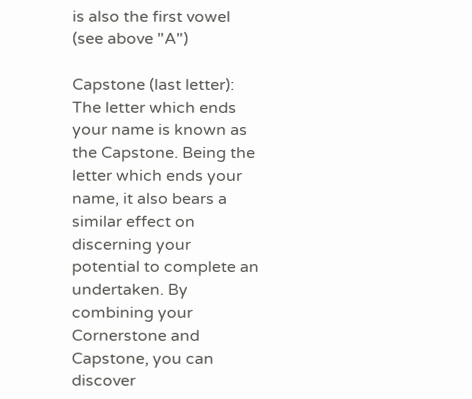is also the first vowel (see above "A")

Capstone (last letter): The letter which ends your name is known as the Capstone. Being the letter which ends your name, it also bears a similar effect on discerning your potential to complete an undertaken. By combining your Cornerstone and Capstone, you can discover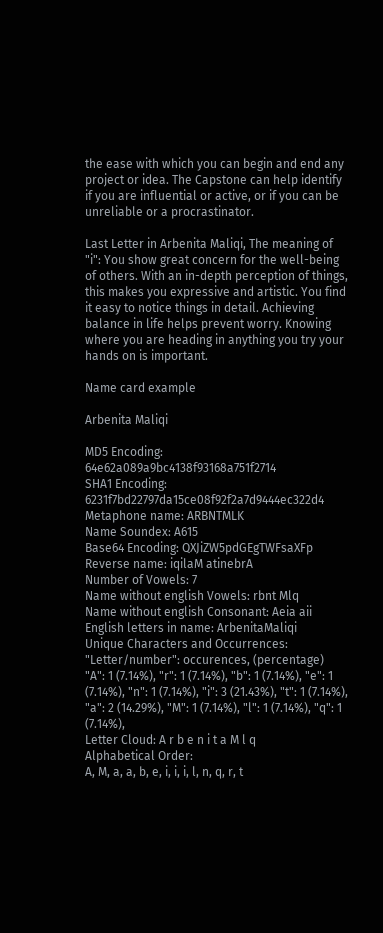the ease with which you can begin and end any project or idea. The Capstone can help identify if you are influential or active, or if you can be unreliable or a procrastinator.

Last Letter in Arbenita Maliqi, The meaning of "i": You show great concern for the well-being of others. With an in-depth perception of things, this makes you expressive and artistic. You find it easy to notice things in detail. Achieving balance in life helps prevent worry. Knowing where you are heading in anything you try your hands on is important.

Name card example

Arbenita Maliqi

MD5 Encoding: 64e62a089a9bc4138f93168a751f2714
SHA1 Encoding: 6231f7bd22797da15ce08f92f2a7d9444ec322d4
Metaphone name: ARBNTMLK
Name Soundex: A615
Base64 Encoding: QXJiZW5pdGEgTWFsaXFp
Reverse name: iqilaM atinebrA
Number of Vowels: 7
Name without english Vowels: rbnt Mlq
Name without english Consonant: Aeia aii
English letters in name: ArbenitaMaliqi
Unique Characters and Occurrences:
"Letter/number": occurences, (percentage)
"A": 1 (7.14%), "r": 1 (7.14%), "b": 1 (7.14%), "e": 1 (7.14%), "n": 1 (7.14%), "i": 3 (21.43%), "t": 1 (7.14%), "a": 2 (14.29%), "M": 1 (7.14%), "l": 1 (7.14%), "q": 1 (7.14%),
Letter Cloud: A r b e n i t a M l q
Alphabetical Order:
A, M, a, a, b, e, i, i, i, l, n, q, r, t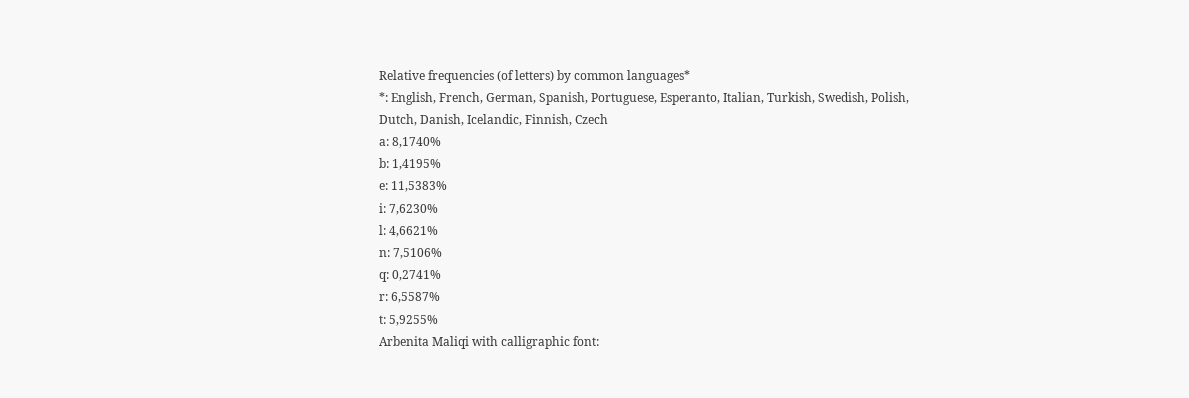Relative frequencies (of letters) by common languages*
*: English, French, German, Spanish, Portuguese, Esperanto, Italian, Turkish, Swedish, Polish, Dutch, Danish, Icelandic, Finnish, Czech
a: 8,1740%
b: 1,4195%
e: 11,5383%
i: 7,6230%
l: 4,6621%
n: 7,5106%
q: 0,2741%
r: 6,5587%
t: 5,9255%
Arbenita Maliqi with calligraphic font: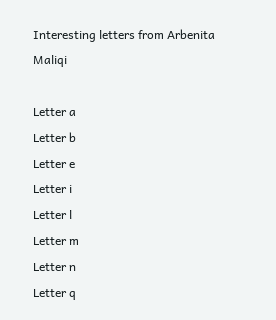Interesting letters from Arbenita Maliqi

Letter a
Letter b
Letter e
Letter i
Letter l
Letter m
Letter n
Letter q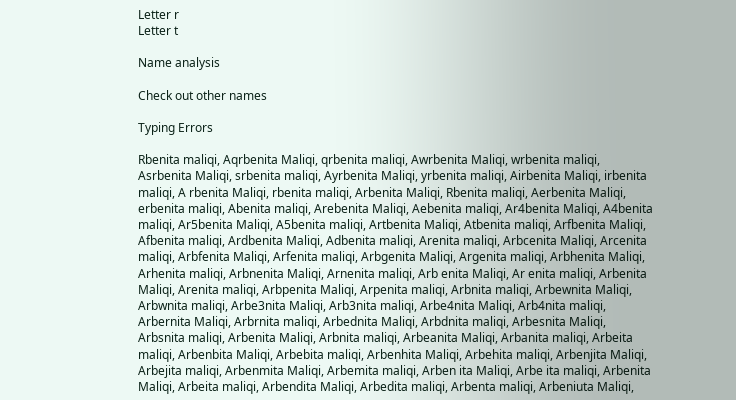Letter r
Letter t

Name analysis

Check out other names

Typing Errors

Rbenita maliqi, Aqrbenita Maliqi, qrbenita maliqi, Awrbenita Maliqi, wrbenita maliqi, Asrbenita Maliqi, srbenita maliqi, Ayrbenita Maliqi, yrbenita maliqi, Airbenita Maliqi, irbenita maliqi, A rbenita Maliqi, rbenita maliqi, Arbenita Maliqi, Rbenita maliqi, Aerbenita Maliqi, erbenita maliqi, Abenita maliqi, Arebenita Maliqi, Aebenita maliqi, Ar4benita Maliqi, A4benita maliqi, Ar5benita Maliqi, A5benita maliqi, Artbenita Maliqi, Atbenita maliqi, Arfbenita Maliqi, Afbenita maliqi, Ardbenita Maliqi, Adbenita maliqi, Arenita maliqi, Arbcenita Maliqi, Arcenita maliqi, Arbfenita Maliqi, Arfenita maliqi, Arbgenita Maliqi, Argenita maliqi, Arbhenita Maliqi, Arhenita maliqi, Arbnenita Maliqi, Arnenita maliqi, Arb enita Maliqi, Ar enita maliqi, Arbenita Maliqi, Arenita maliqi, Arbpenita Maliqi, Arpenita maliqi, Arbnita maliqi, Arbewnita Maliqi, Arbwnita maliqi, Arbe3nita Maliqi, Arb3nita maliqi, Arbe4nita Maliqi, Arb4nita maliqi, Arbernita Maliqi, Arbrnita maliqi, Arbednita Maliqi, Arbdnita maliqi, Arbesnita Maliqi, Arbsnita maliqi, Arbenita Maliqi, Arbnita maliqi, Arbeanita Maliqi, Arbanita maliqi, Arbeita maliqi, Arbenbita Maliqi, Arbebita maliqi, Arbenhita Maliqi, Arbehita maliqi, Arbenjita Maliqi, Arbejita maliqi, Arbenmita Maliqi, Arbemita maliqi, Arben ita Maliqi, Arbe ita maliqi, Arbenita Maliqi, Arbeita maliqi, Arbendita Maliqi, Arbedita maliqi, Arbenta maliqi, Arbeniuta Maliqi,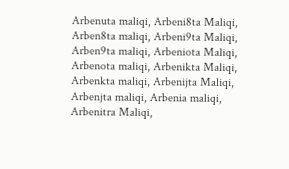Arbenuta maliqi, Arbeni8ta Maliqi, Arben8ta maliqi, Arbeni9ta Maliqi, Arben9ta maliqi, Arbeniota Maliqi, Arbenota maliqi, Arbenikta Maliqi, Arbenkta maliqi, Arbenijta Maliqi, Arbenjta maliqi, Arbenia maliqi, Arbenitra Maliqi,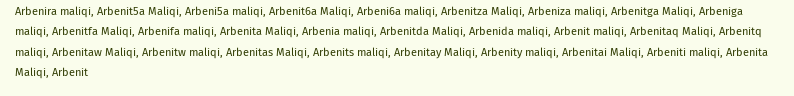Arbenira maliqi, Arbenit5a Maliqi, Arbeni5a maliqi, Arbenit6a Maliqi, Arbeni6a maliqi, Arbenitza Maliqi, Arbeniza maliqi, Arbenitga Maliqi, Arbeniga maliqi, Arbenitfa Maliqi, Arbenifa maliqi, Arbenita Maliqi, Arbenia maliqi, Arbenitda Maliqi, Arbenida maliqi, Arbenit maliqi, Arbenitaq Maliqi, Arbenitq maliqi, Arbenitaw Maliqi, Arbenitw maliqi, Arbenitas Maliqi, Arbenits maliqi, Arbenitay Maliqi, Arbenity maliqi, Arbenitai Maliqi, Arbeniti maliqi, Arbenita Maliqi, Arbenit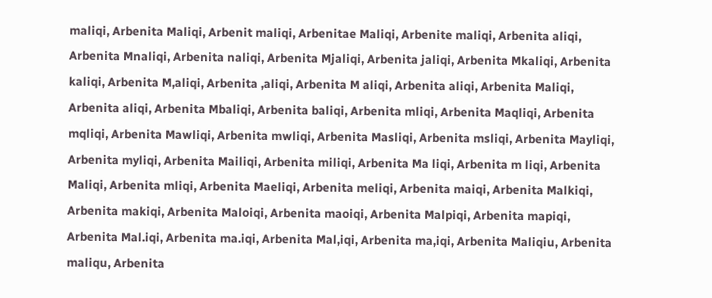maliqi, Arbenita Maliqi, Arbenit maliqi, Arbenitae Maliqi, Arbenite maliqi, Arbenita aliqi, Arbenita Mnaliqi, Arbenita naliqi, Arbenita Mjaliqi, Arbenita jaliqi, Arbenita Mkaliqi, Arbenita kaliqi, Arbenita M,aliqi, Arbenita ,aliqi, Arbenita M aliqi, Arbenita aliqi, Arbenita Maliqi, Arbenita aliqi, Arbenita Mbaliqi, Arbenita baliqi, Arbenita mliqi, Arbenita Maqliqi, Arbenita mqliqi, Arbenita Mawliqi, Arbenita mwliqi, Arbenita Masliqi, Arbenita msliqi, Arbenita Mayliqi, Arbenita myliqi, Arbenita Mailiqi, Arbenita miliqi, Arbenita Ma liqi, Arbenita m liqi, Arbenita Maliqi, Arbenita mliqi, Arbenita Maeliqi, Arbenita meliqi, Arbenita maiqi, Arbenita Malkiqi, Arbenita makiqi, Arbenita Maloiqi, Arbenita maoiqi, Arbenita Malpiqi, Arbenita mapiqi, Arbenita Mal.iqi, Arbenita ma.iqi, Arbenita Mal,iqi, Arbenita ma,iqi, Arbenita Maliqiu, Arbenita maliqu, Arbenita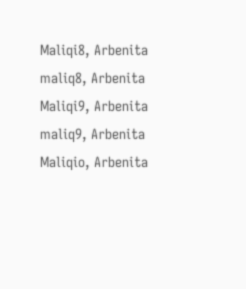Maliqi8, Arbenita maliq8, Arbenita Maliqi9, Arbenita maliq9, Arbenita Maliqio, Arbenita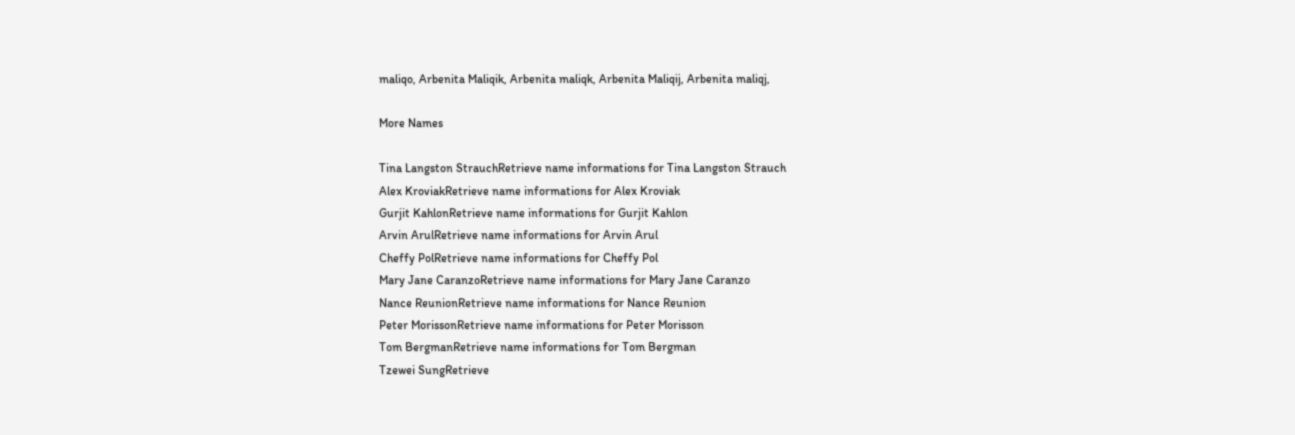maliqo, Arbenita Maliqik, Arbenita maliqk, Arbenita Maliqij, Arbenita maliqj,

More Names

Tina Langston StrauchRetrieve name informations for Tina Langston Strauch
Alex KroviakRetrieve name informations for Alex Kroviak
Gurjit KahlonRetrieve name informations for Gurjit Kahlon
Arvin ArulRetrieve name informations for Arvin Arul
Cheffy PolRetrieve name informations for Cheffy Pol
Mary Jane CaranzoRetrieve name informations for Mary Jane Caranzo
Nance ReunionRetrieve name informations for Nance Reunion
Peter MorissonRetrieve name informations for Peter Morisson
Tom BergmanRetrieve name informations for Tom Bergman
Tzewei SungRetrieve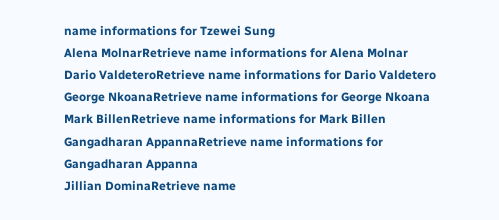name informations for Tzewei Sung
Alena MolnarRetrieve name informations for Alena Molnar
Dario ValdeteroRetrieve name informations for Dario Valdetero
George NkoanaRetrieve name informations for George Nkoana
Mark BillenRetrieve name informations for Mark Billen
Gangadharan AppannaRetrieve name informations for Gangadharan Appanna
Jillian DominaRetrieve name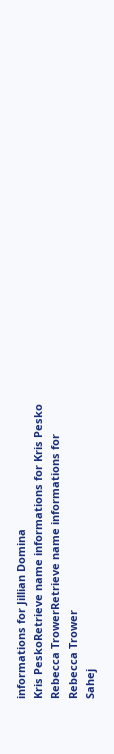informations for Jillian Domina
Kris PeskoRetrieve name informations for Kris Pesko
Rebecca TrowerRetrieve name informations for Rebecca Trower
Sahej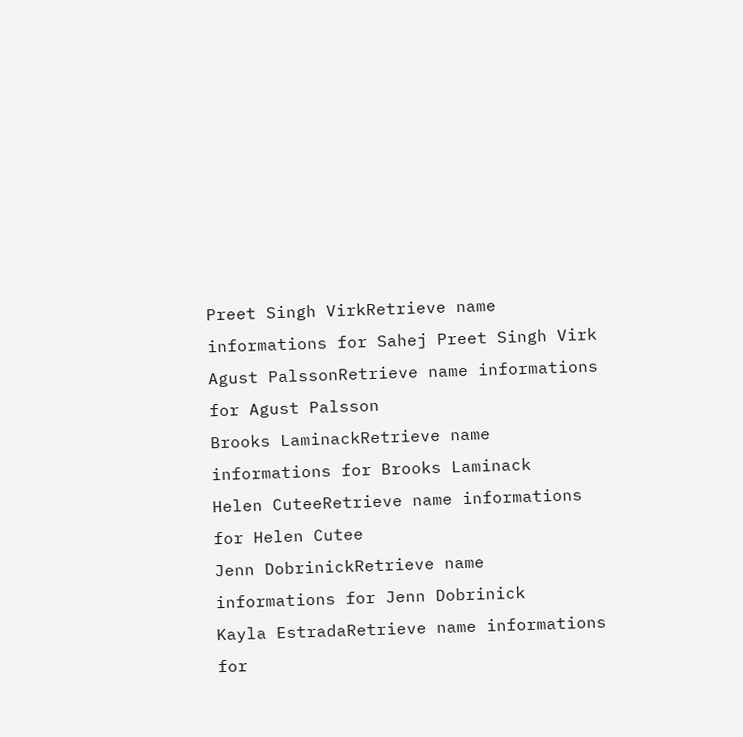Preet Singh VirkRetrieve name informations for Sahej Preet Singh Virk
Agust PalssonRetrieve name informations for Agust Palsson
Brooks LaminackRetrieve name informations for Brooks Laminack
Helen CuteeRetrieve name informations for Helen Cutee
Jenn DobrinickRetrieve name informations for Jenn Dobrinick
Kayla EstradaRetrieve name informations for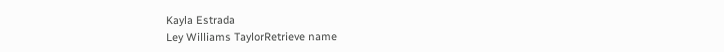Kayla Estrada
Ley Williams TaylorRetrieve name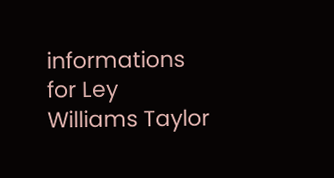informations for Ley Williams Taylor